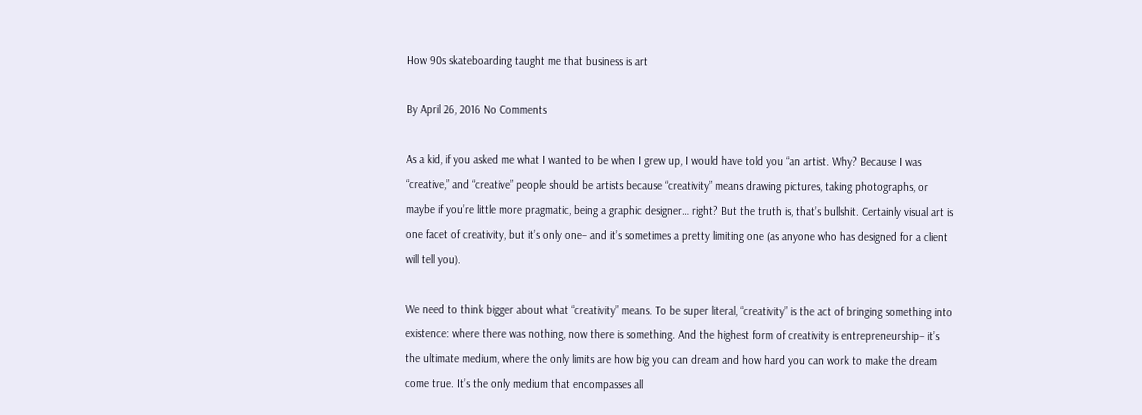How 90s skateboarding taught me that business is art

By April 26, 2016 No Comments

As a kid, if you asked me what I wanted to be when I grew up, I would have told you “an artist. Why? Because I was “creative,” and “creative” people should be artists because “creativity” means drawing pictures, taking photographs, or maybe if you’re little more pragmatic, being a graphic designer… right? But the truth is, that’s bullshit. Certainly visual art is one facet of creativity, but it’s only one– and it’s sometimes a pretty limiting one (as anyone who has designed for a client will tell you).

We need to think bigger about what “creativity” means. To be super literal, “creativity” is the act of bringing something into existence: where there was nothing, now there is something. And the highest form of creativity is entrepreneurship– it’s the ultimate medium, where the only limits are how big you can dream and how hard you can work to make the dream come true. It’s the only medium that encompasses all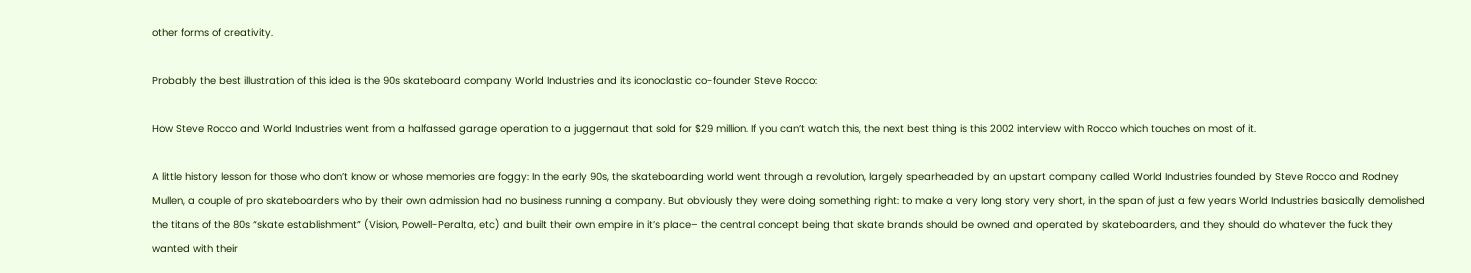other forms of creativity.

Probably the best illustration of this idea is the 90s skateboard company World Industries and its iconoclastic co-founder Steve Rocco:

How Steve Rocco and World Industries went from a halfassed garage operation to a juggernaut that sold for $29 million. If you can’t watch this, the next best thing is this 2002 interview with Rocco which touches on most of it.

A little history lesson for those who don’t know or whose memories are foggy: In the early 90s, the skateboarding world went through a revolution, largely spearheaded by an upstart company called World Industries founded by Steve Rocco and Rodney Mullen, a couple of pro skateboarders who by their own admission had no business running a company. But obviously they were doing something right: to make a very long story very short, in the span of just a few years World Industries basically demolished the titans of the 80s “skate establishment” (Vision, Powell-Peralta, etc) and built their own empire in it’s place– the central concept being that skate brands should be owned and operated by skateboarders, and they should do whatever the fuck they wanted with their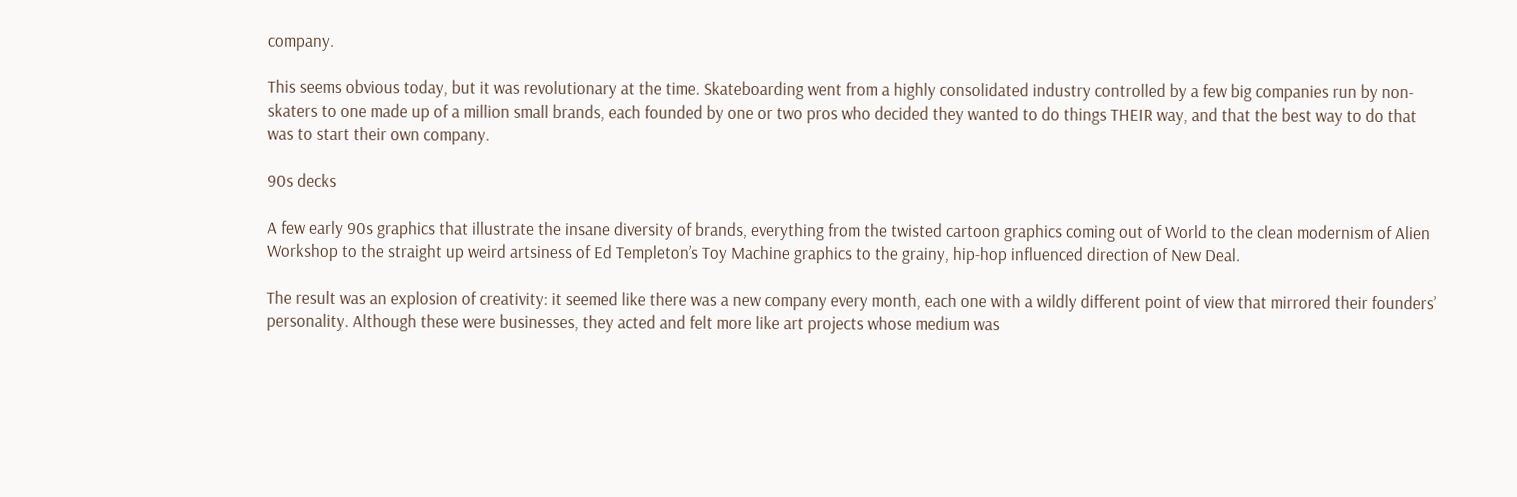company.

This seems obvious today, but it was revolutionary at the time. Skateboarding went from a highly consolidated industry controlled by a few big companies run by non-skaters to one made up of a million small brands, each founded by one or two pros who decided they wanted to do things THEIR way, and that the best way to do that was to start their own company.

90s decks

A few early 90s graphics that illustrate the insane diversity of brands, everything from the twisted cartoon graphics coming out of World to the clean modernism of Alien Workshop to the straight up weird artsiness of Ed Templeton’s Toy Machine graphics to the grainy, hip-hop influenced direction of New Deal.

The result was an explosion of creativity: it seemed like there was a new company every month, each one with a wildly different point of view that mirrored their founders’ personality. Although these were businesses, they acted and felt more like art projects whose medium was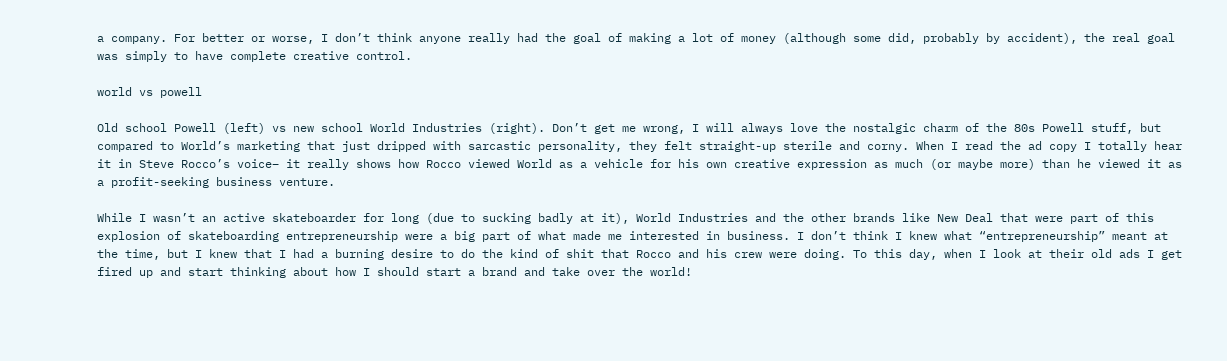a company. For better or worse, I don’t think anyone really had the goal of making a lot of money (although some did, probably by accident), the real goal was simply to have complete creative control.

world vs powell

Old school Powell (left) vs new school World Industries (right). Don’t get me wrong, I will always love the nostalgic charm of the 80s Powell stuff, but compared to World’s marketing that just dripped with sarcastic personality, they felt straight-up sterile and corny. When I read the ad copy I totally hear it in Steve Rocco’s voice– it really shows how Rocco viewed World as a vehicle for his own creative expression as much (or maybe more) than he viewed it as a profit-seeking business venture.

While I wasn’t an active skateboarder for long (due to sucking badly at it), World Industries and the other brands like New Deal that were part of this explosion of skateboarding entrepreneurship were a big part of what made me interested in business. I don’t think I knew what “entrepreneurship” meant at the time, but I knew that I had a burning desire to do the kind of shit that Rocco and his crew were doing. To this day, when I look at their old ads I get fired up and start thinking about how I should start a brand and take over the world!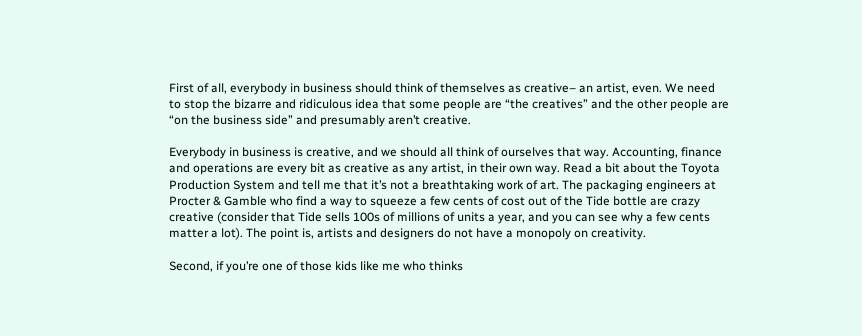First of all, everybody in business should think of themselves as creative– an artist, even. We need to stop the bizarre and ridiculous idea that some people are “the creatives” and the other people are “on the business side” and presumably aren’t creative.

Everybody in business is creative, and we should all think of ourselves that way. Accounting, finance and operations are every bit as creative as any artist, in their own way. Read a bit about the Toyota Production System and tell me that it’s not a breathtaking work of art. The packaging engineers at Procter & Gamble who find a way to squeeze a few cents of cost out of the Tide bottle are crazy creative (consider that Tide sells 100s of millions of units a year, and you can see why a few cents matter a lot). The point is, artists and designers do not have a monopoly on creativity.

Second, if you’re one of those kids like me who thinks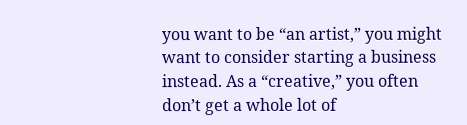you want to be “an artist,” you might want to consider starting a business instead. As a “creative,” you often don’t get a whole lot of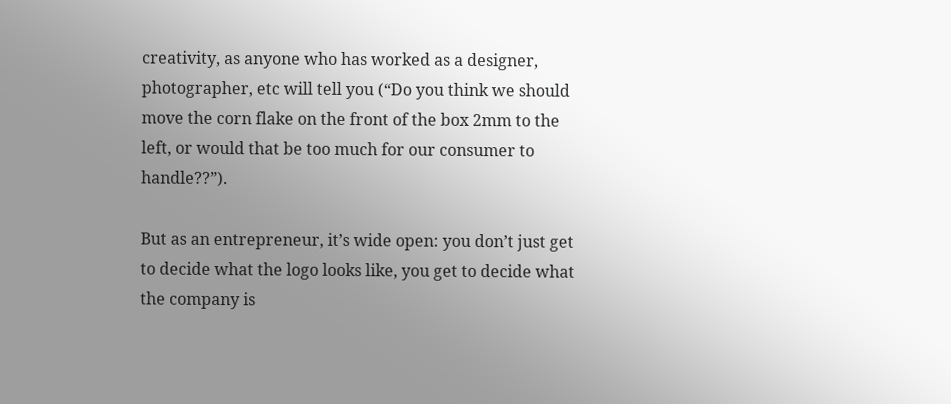creativity, as anyone who has worked as a designer, photographer, etc will tell you (“Do you think we should move the corn flake on the front of the box 2mm to the left, or would that be too much for our consumer to handle??”).

But as an entrepreneur, it’s wide open: you don’t just get to decide what the logo looks like, you get to decide what the company is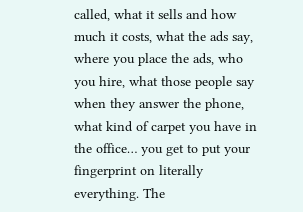called, what it sells and how much it costs, what the ads say, where you place the ads, who you hire, what those people say when they answer the phone, what kind of carpet you have in the office… you get to put your fingerprint on literally everything. The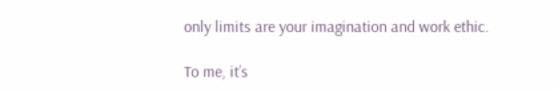only limits are your imagination and work ethic.

To me, it’s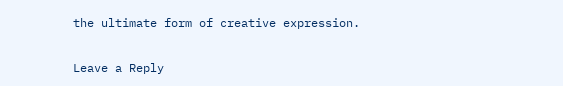the ultimate form of creative expression.

Leave a Reply